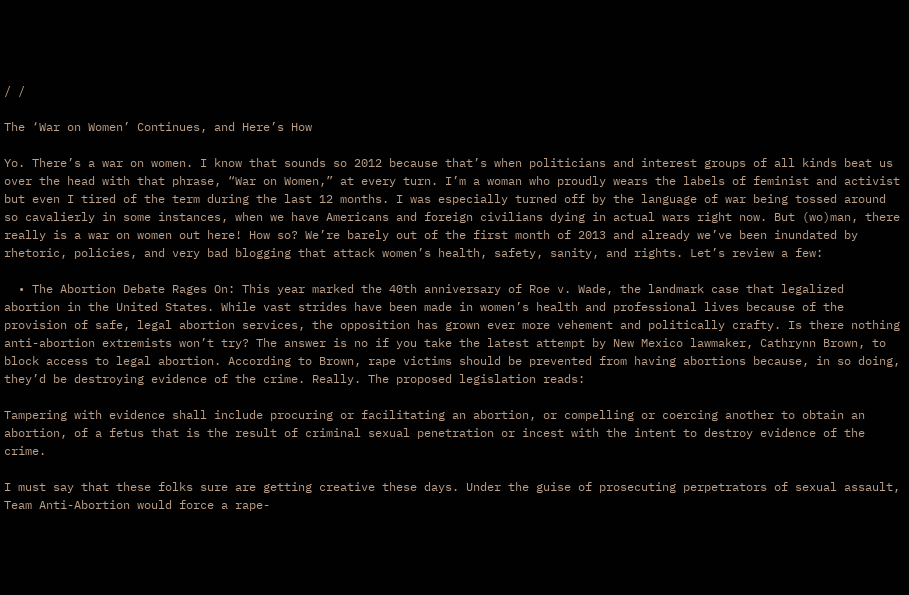/ /

The ‘War on Women’ Continues, and Here’s How

Yo. There’s a war on women. I know that sounds so 2012 because that’s when politicians and interest groups of all kinds beat us over the head with that phrase, “War on Women,” at every turn. I’m a woman who proudly wears the labels of feminist and activist but even I tired of the term during the last 12 months. I was especially turned off by the language of war being tossed around so cavalierly in some instances, when we have Americans and foreign civilians dying in actual wars right now. But (wo)man, there really is a war on women out here! How so? We’re barely out of the first month of 2013 and already we’ve been inundated by rhetoric, policies, and very bad blogging that attack women’s health, safety, sanity, and rights. Let’s review a few:

  • The Abortion Debate Rages On: This year marked the 40th anniversary of Roe v. Wade, the landmark case that legalized abortion in the United States. While vast strides have been made in women’s health and professional lives because of the provision of safe, legal abortion services, the opposition has grown ever more vehement and politically crafty. Is there nothing anti-abortion extremists won’t try? The answer is no if you take the latest attempt by New Mexico lawmaker, Cathrynn Brown, to block access to legal abortion. According to Brown, rape victims should be prevented from having abortions because, in so doing, they’d be destroying evidence of the crime. Really. The proposed legislation reads:

Tampering with evidence shall include procuring or facilitating an abortion, or compelling or coercing another to obtain an abortion, of a fetus that is the result of criminal sexual penetration or incest with the intent to destroy evidence of the crime.

I must say that these folks sure are getting creative these days. Under the guise of prosecuting perpetrators of sexual assault, Team Anti-Abortion would force a rape-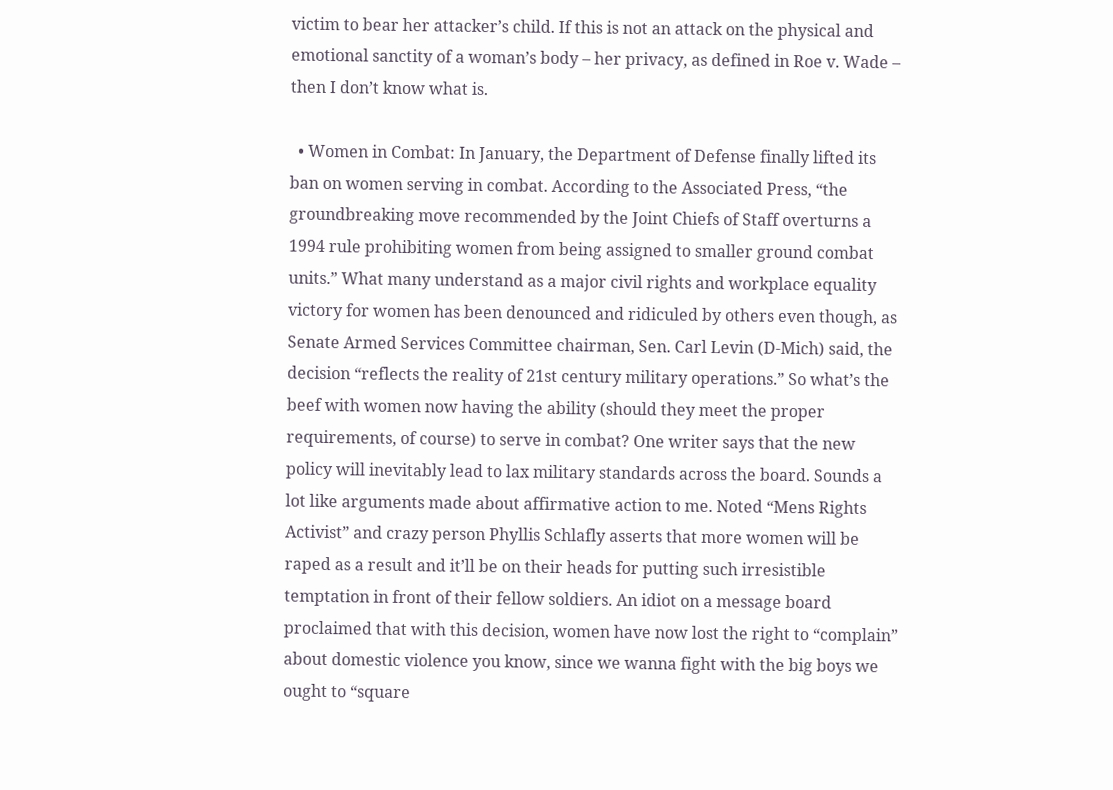victim to bear her attacker’s child. If this is not an attack on the physical and emotional sanctity of a woman’s body – her privacy, as defined in Roe v. Wade – then I don’t know what is.

  • Women in Combat: In January, the Department of Defense finally lifted its ban on women serving in combat. According to the Associated Press, “the groundbreaking move recommended by the Joint Chiefs of Staff overturns a 1994 rule prohibiting women from being assigned to smaller ground combat units.” What many understand as a major civil rights and workplace equality victory for women has been denounced and ridiculed by others even though, as Senate Armed Services Committee chairman, Sen. Carl Levin (D-Mich) said, the decision “reflects the reality of 21st century military operations.” So what’s the beef with women now having the ability (should they meet the proper requirements, of course) to serve in combat? One writer says that the new policy will inevitably lead to lax military standards across the board. Sounds a lot like arguments made about affirmative action to me. Noted “Mens Rights Activist” and crazy person Phyllis Schlafly asserts that more women will be raped as a result and it’ll be on their heads for putting such irresistible temptation in front of their fellow soldiers. An idiot on a message board proclaimed that with this decision, women have now lost the right to “complain” about domestic violence you know, since we wanna fight with the big boys we ought to “square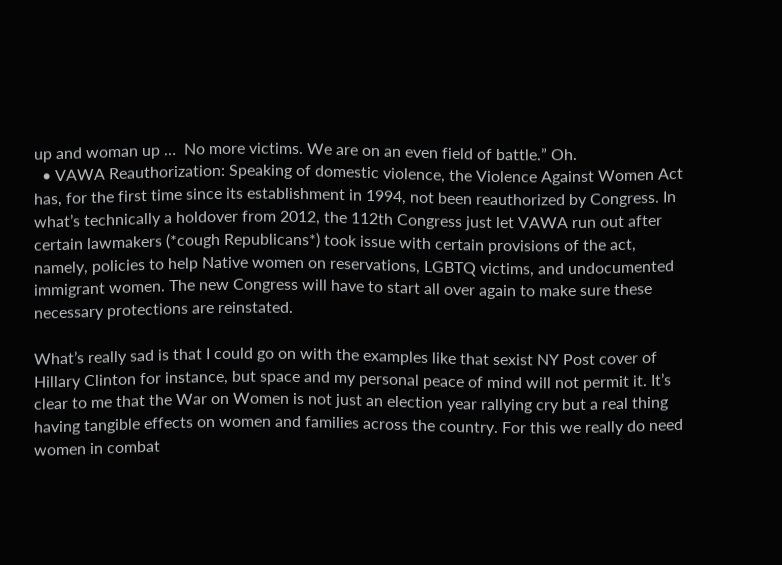up and woman up …  No more victims. We are on an even field of battle.” Oh.
  • VAWA Reauthorization: Speaking of domestic violence, the Violence Against Women Act has, for the first time since its establishment in 1994, not been reauthorized by Congress. In what’s technically a holdover from 2012, the 112th Congress just let VAWA run out after certain lawmakers (*cough Republicans*) took issue with certain provisions of the act, namely, policies to help Native women on reservations, LGBTQ victims, and undocumented immigrant women. The new Congress will have to start all over again to make sure these necessary protections are reinstated.

What’s really sad is that I could go on with the examples like that sexist NY Post cover of Hillary Clinton for instance, but space and my personal peace of mind will not permit it. It’s clear to me that the War on Women is not just an election year rallying cry but a real thing having tangible effects on women and families across the country. For this we really do need women in combat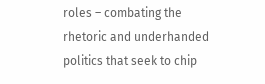roles – combating the rhetoric and underhanded politics that seek to chip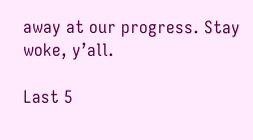away at our progress. Stay woke, y’all.

Last 5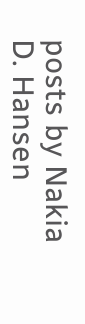posts by Nakia D. Hansen